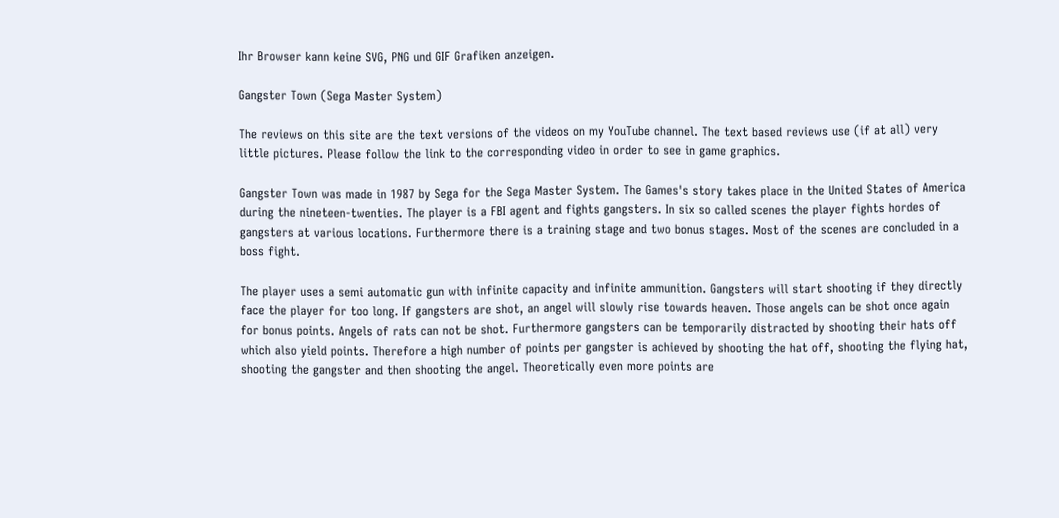Ihr Browser kann keine SVG, PNG und GIF Grafiken anzeigen.

Gangster Town (Sega Master System)

The reviews on this site are the text versions of the videos on my YouTube channel. The text based reviews use (if at all) very little pictures. Please follow the link to the corresponding video in order to see in game graphics.

Gangster Town was made in 1987 by Sega for the Sega Master System. The Games's story takes place in the United States of America during the nineteen-twenties. The player is a FBI agent and fights gangsters. In six so called scenes the player fights hordes of gangsters at various locations. Furthermore there is a training stage and two bonus stages. Most of the scenes are concluded in a boss fight.

The player uses a semi automatic gun with infinite capacity and infinite ammunition. Gangsters will start shooting if they directly face the player for too long. If gangsters are shot, an angel will slowly rise towards heaven. Those angels can be shot once again for bonus points. Angels of rats can not be shot. Furthermore gangsters can be temporarily distracted by shooting their hats off which also yield points. Therefore a high number of points per gangster is achieved by shooting the hat off, shooting the flying hat, shooting the gangster and then shooting the angel. Theoretically even more points are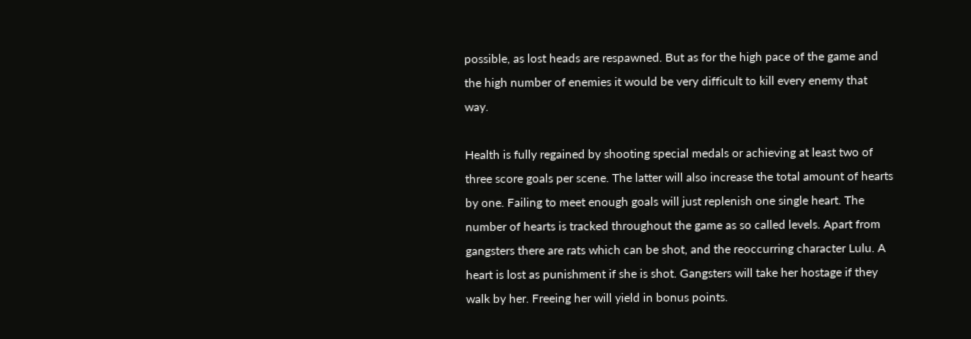possible, as lost heads are respawned. But as for the high pace of the game and the high number of enemies it would be very difficult to kill every enemy that way.

Health is fully regained by shooting special medals or achieving at least two of three score goals per scene. The latter will also increase the total amount of hearts by one. Failing to meet enough goals will just replenish one single heart. The number of hearts is tracked throughout the game as so called levels. Apart from gangsters there are rats which can be shot, and the reoccurring character Lulu. A heart is lost as punishment if she is shot. Gangsters will take her hostage if they walk by her. Freeing her will yield in bonus points.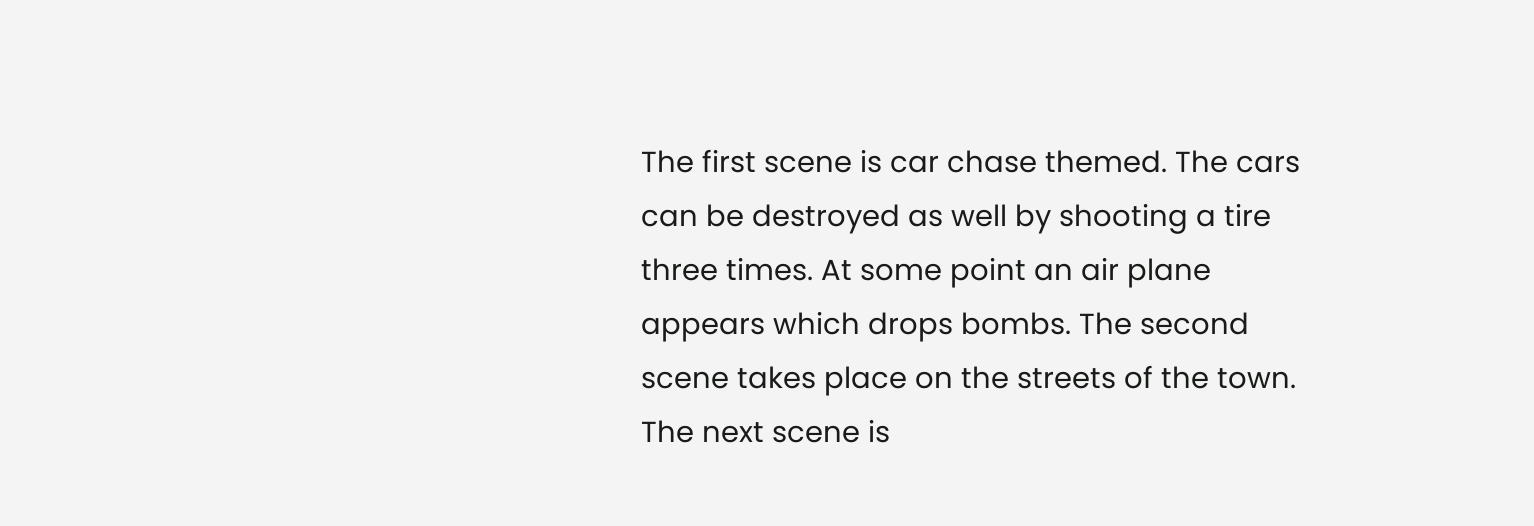The first scene is car chase themed. The cars can be destroyed as well by shooting a tire three times. At some point an air plane appears which drops bombs. The second scene takes place on the streets of the town. The next scene is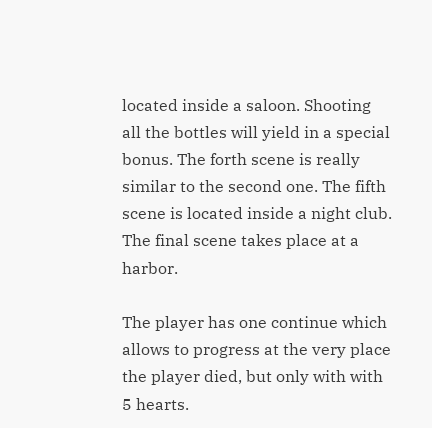located inside a saloon. Shooting all the bottles will yield in a special bonus. The forth scene is really similar to the second one. The fifth scene is located inside a night club. The final scene takes place at a harbor.

The player has one continue which allows to progress at the very place the player died, but only with with 5 hearts.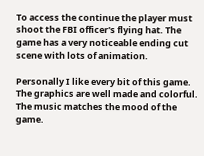To access the continue the player must shoot the FBI officer's flying hat. The game has a very noticeable ending cut scene with lots of animation.

Personally I like every bit of this game. The graphics are well made and colorful. The music matches the mood of the game.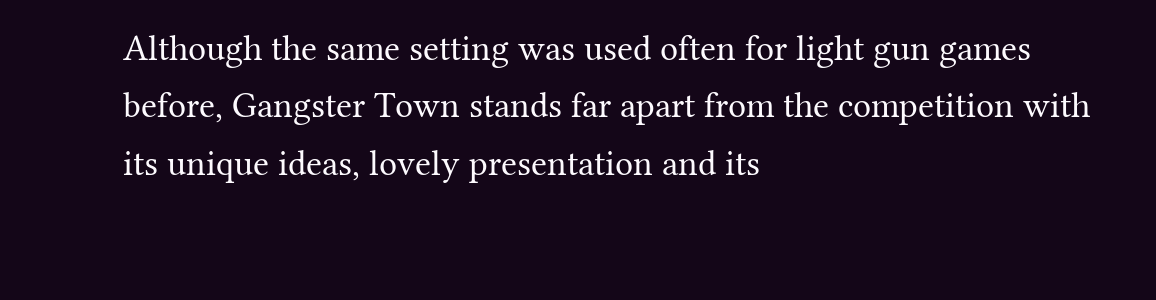Although the same setting was used often for light gun games before, Gangster Town stands far apart from the competition with its unique ideas, lovely presentation and its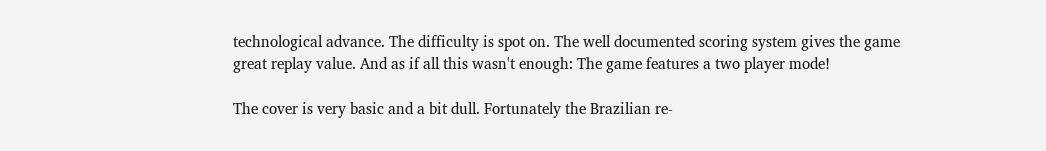technological advance. The difficulty is spot on. The well documented scoring system gives the game great replay value. And as if all this wasn't enough: The game features a two player mode!

The cover is very basic and a bit dull. Fortunately the Brazilian re-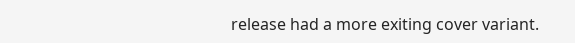release had a more exiting cover variant.